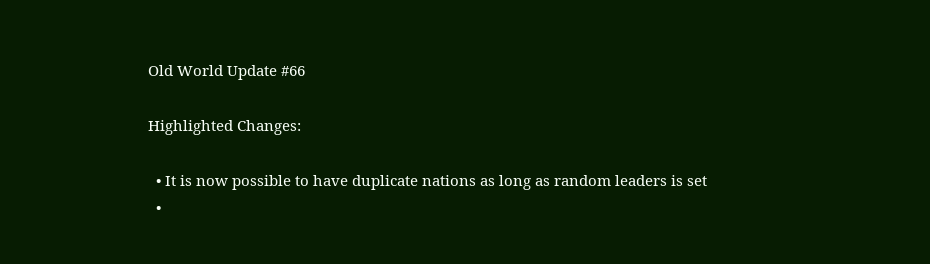Old World Update #66

Highlighted Changes:

  • It is now possible to have duplicate nations as long as random leaders is set
  •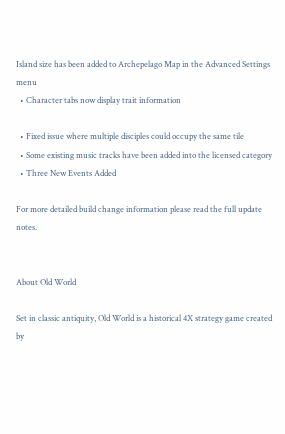Island size has been added to Archepelago Map in the Advanced Settings menu
  • Character tabs now display trait information

  • Fixed issue where multiple disciples could occupy the same tile
  • Some existing music tracks have been added into the licensed category
  • Three New Events Added

For more detailed build change information please read the full update notes.


About Old World

Set in classic antiquity, Old World is a historical 4X strategy game created by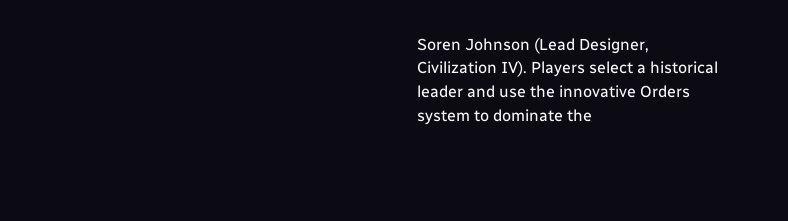Soren Johnson (Lead Designer, Civilization IV). Players select a historical leader and use the innovative Orders system to dominate the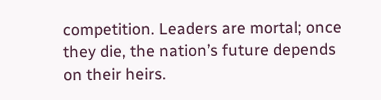competition. Leaders are mortal; once they die, the nation’s future depends on their heirs.